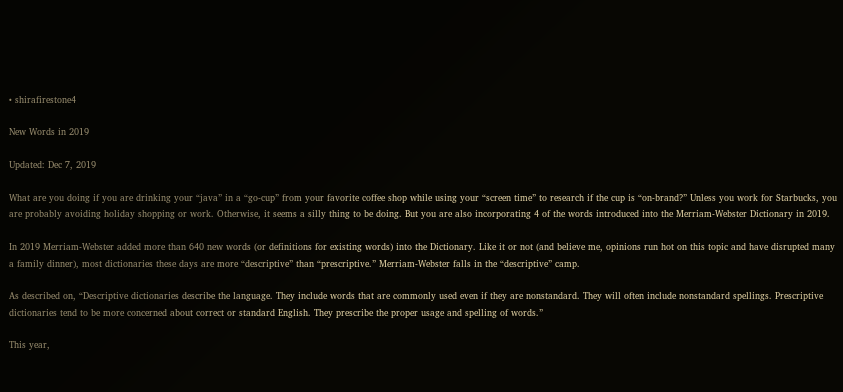• shirafirestone4

New Words in 2019

Updated: Dec 7, 2019

What are you doing if you are drinking your “java” in a “go-cup” from your favorite coffee shop while using your “screen time” to research if the cup is “on-brand?” Unless you work for Starbucks, you are probably avoiding holiday shopping or work. Otherwise, it seems a silly thing to be doing. But you are also incorporating 4 of the words introduced into the Merriam-Webster Dictionary in 2019.

In 2019 Merriam-Webster added more than 640 new words (or definitions for existing words) into the Dictionary. Like it or not (and believe me, opinions run hot on this topic and have disrupted many a family dinner), most dictionaries these days are more “descriptive” than “prescriptive.” Merriam-Webster falls in the “descriptive” camp.

As described on, “Descriptive dictionaries describe the language. They include words that are commonly used even if they are nonstandard. They will often include nonstandard spellings. Prescriptive dictionaries tend to be more concerned about correct or standard English. They prescribe the proper usage and spelling of words.”

This year,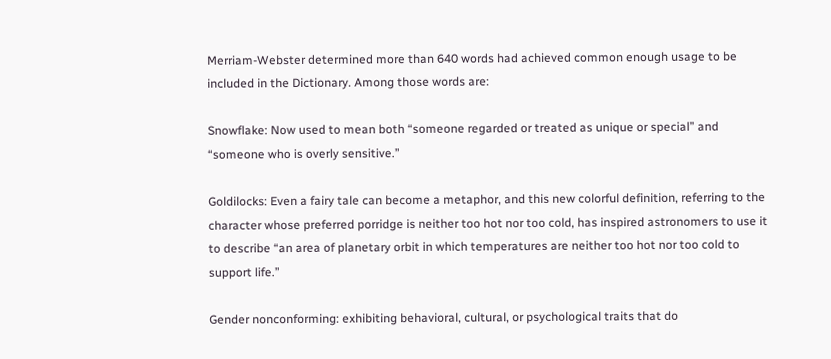Merriam-Webster determined more than 640 words had achieved common enough usage to be included in the Dictionary. Among those words are:

Snowflake: Now used to mean both “someone regarded or treated as unique or special” and “someone who is overly sensitive.”

Goldilocks: Even a fairy tale can become a metaphor, and this new colorful definition, referring to the character whose preferred porridge is neither too hot nor too cold, has inspired astronomers to use it to describe “an area of planetary orbit in which temperatures are neither too hot nor too cold to support life.”

Gender nonconforming: exhibiting behavioral, cultural, or psychological traits that do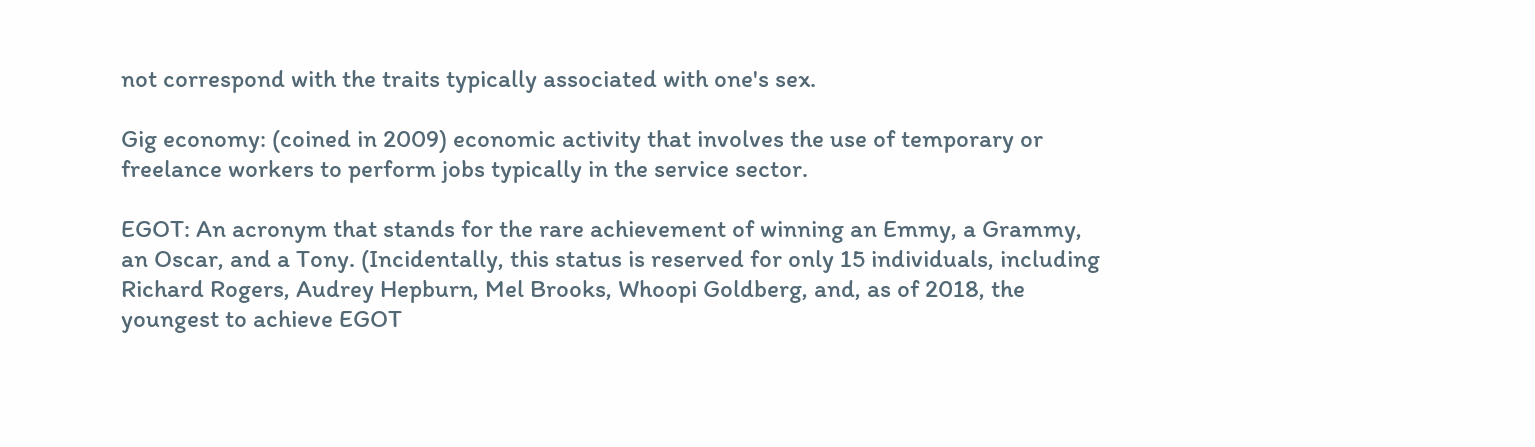not correspond with the traits typically associated with one's sex.

Gig economy: (coined in 2009) economic activity that involves the use of temporary or freelance workers to perform jobs typically in the service sector.

EGOT: An acronym that stands for the rare achievement of winning an Emmy, a Grammy, an Oscar, and a Tony. (Incidentally, this status is reserved for only 15 individuals, including Richard Rogers, Audrey Hepburn, Mel Brooks, Whoopi Goldberg, and, as of 2018, the youngest to achieve EGOT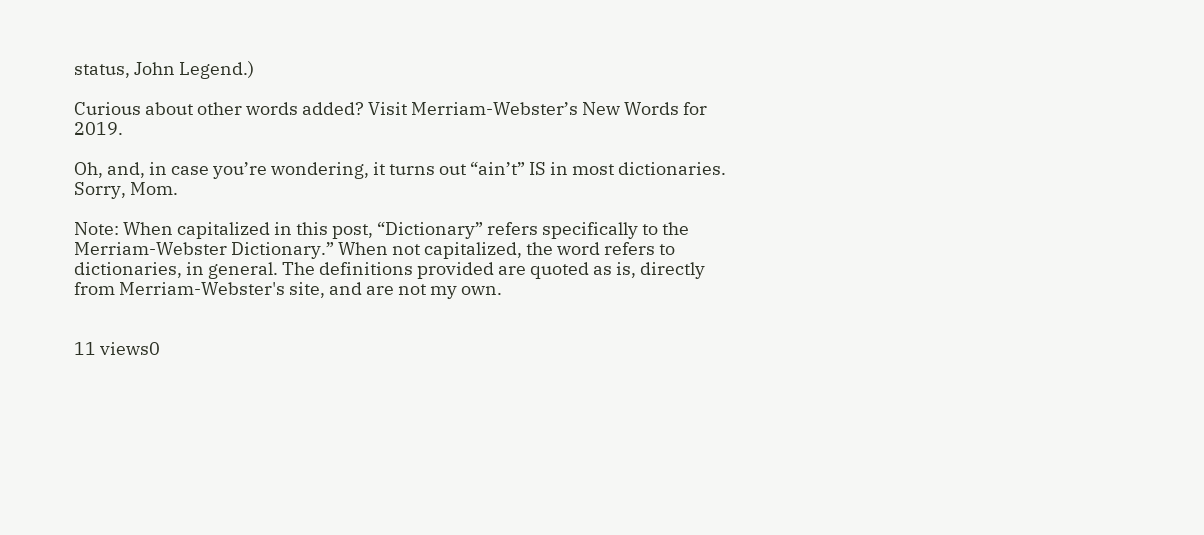status, John Legend.)

Curious about other words added? Visit Merriam-Webster’s New Words for 2019.

Oh, and, in case you’re wondering, it turns out “ain’t” IS in most dictionaries. Sorry, Mom.

Note: When capitalized in this post, “Dictionary” refers specifically to the Merriam-Webster Dictionary.” When not capitalized, the word refers to dictionaries, in general. The definitions provided are quoted as is, directly from Merriam-Webster's site, and are not my own.


11 views0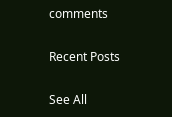comments

Recent Posts

See All